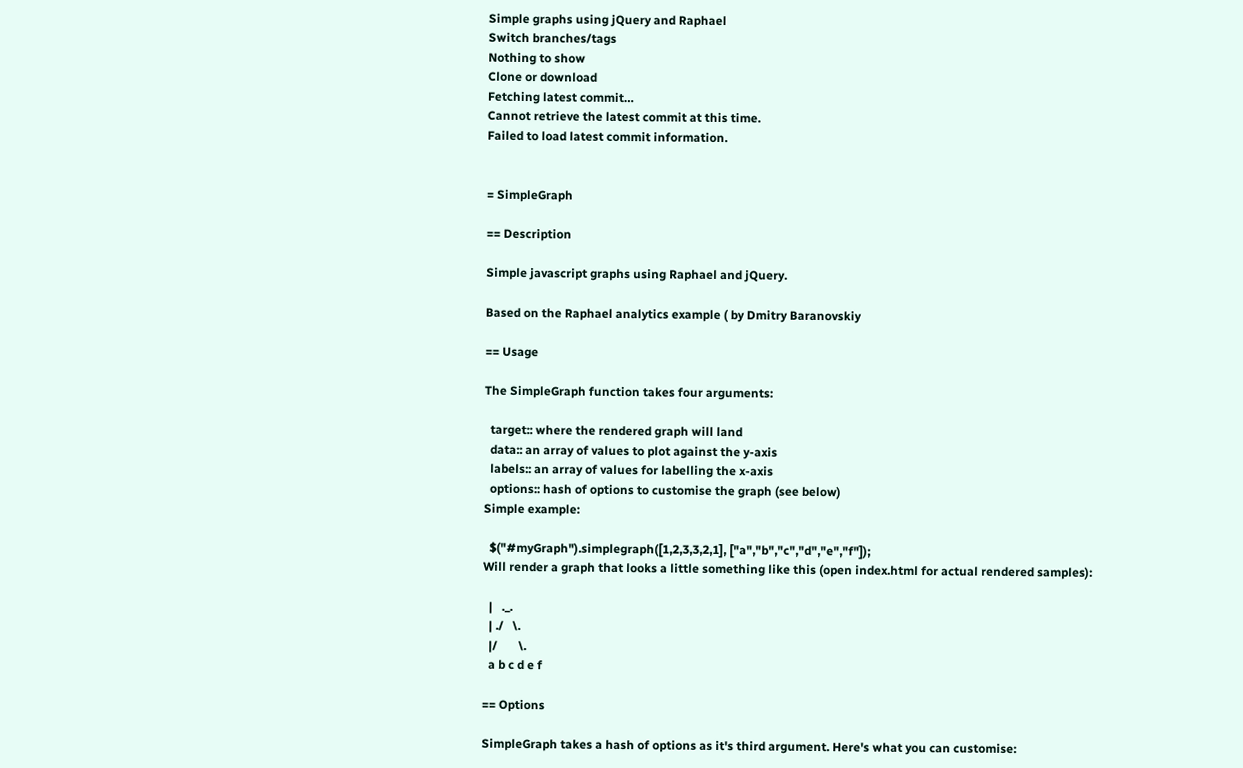Simple graphs using jQuery and Raphael
Switch branches/tags
Nothing to show
Clone or download
Fetching latest commit…
Cannot retrieve the latest commit at this time.
Failed to load latest commit information.


= SimpleGraph

== Description

Simple javascript graphs using Raphael and jQuery.

Based on the Raphael analytics example ( by Dmitry Baranovskiy

== Usage

The SimpleGraph function takes four arguments:

  target:: where the rendered graph will land
  data:: an array of values to plot against the y-axis
  labels:: an array of values for labelling the x-axis
  options:: hash of options to customise the graph (see below)
Simple example:

  $("#myGraph").simplegraph([1,2,3,3,2,1], ["a","b","c","d","e","f"]);
Will render a graph that looks a little something like this (open index.html for actual rendered samples):

  |   ._.
  | ./   \.
  |/       \.
  a b c d e f

== Options

SimpleGraph takes a hash of options as it's third argument. Here's what you can customise: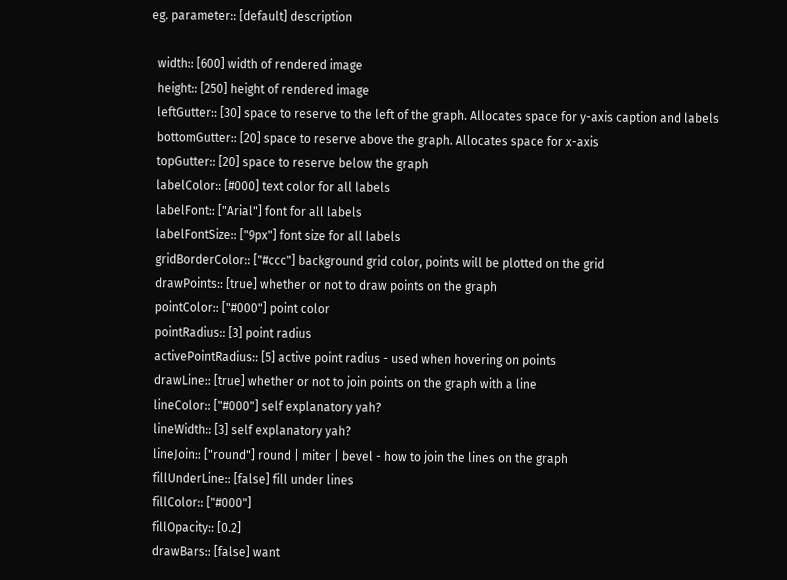eg. parameter:: [default] description

  width:: [600] width of rendered image
  height:: [250] height of rendered image
  leftGutter:: [30] space to reserve to the left of the graph. Allocates space for y-axis caption and labels
  bottomGutter:: [20] space to reserve above the graph. Allocates space for x-axis
  topGutter:: [20] space to reserve below the graph
  labelColor:: [#000] text color for all labels
  labelFont:: ["Arial"] font for all labels
  labelFontSize:: ["9px"] font size for all labels
  gridBorderColor:: ["#ccc"] background grid color, points will be plotted on the grid
  drawPoints:: [true] whether or not to draw points on the graph
  pointColor:: ["#000"] point color
  pointRadius:: [3] point radius
  activePointRadius:: [5] active point radius - used when hovering on points
  drawLine:: [true] whether or not to join points on the graph with a line
  lineColor:: ["#000"] self explanatory yah?
  lineWidth:: [3] self explanatory yah?
  lineJoin:: ["round"] round | miter | bevel - how to join the lines on the graph
  fillUnderLine:: [false] fill under lines
  fillColor:: ["#000"]
  fillOpacity:: [0.2]
  drawBars:: [false] want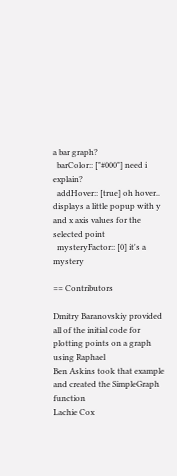a bar graph?
  barColor:: ["#000"] need i explain?
  addHover:: [true] oh hover.. displays a little popup with y and x axis values for the selected point
  mysteryFactor:: [0] it's a mystery

== Contributors

Dmitry Baranovskiy provided all of the initial code for plotting points on a graph using Raphael
Ben Askins took that example and created the SimpleGraph function
Lachie Cox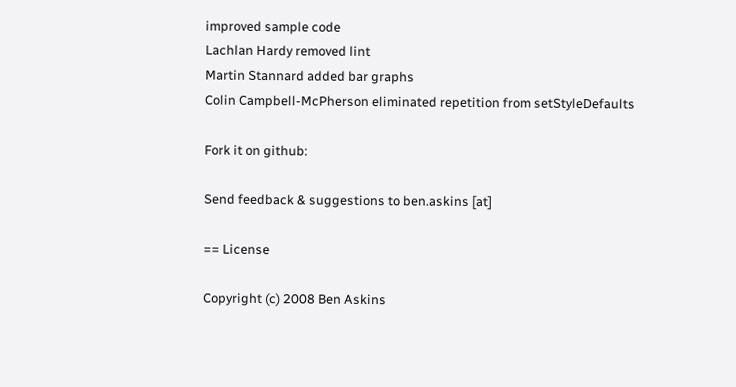improved sample code
Lachlan Hardy removed lint
Martin Stannard added bar graphs
Colin Campbell-McPherson eliminated repetition from setStyleDefaults

Fork it on github:

Send feedback & suggestions to ben.askins [at]

== License

Copyright (c) 2008 Ben Askins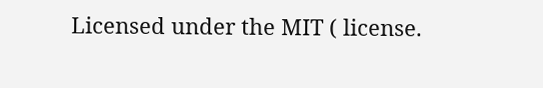Licensed under the MIT ( license.